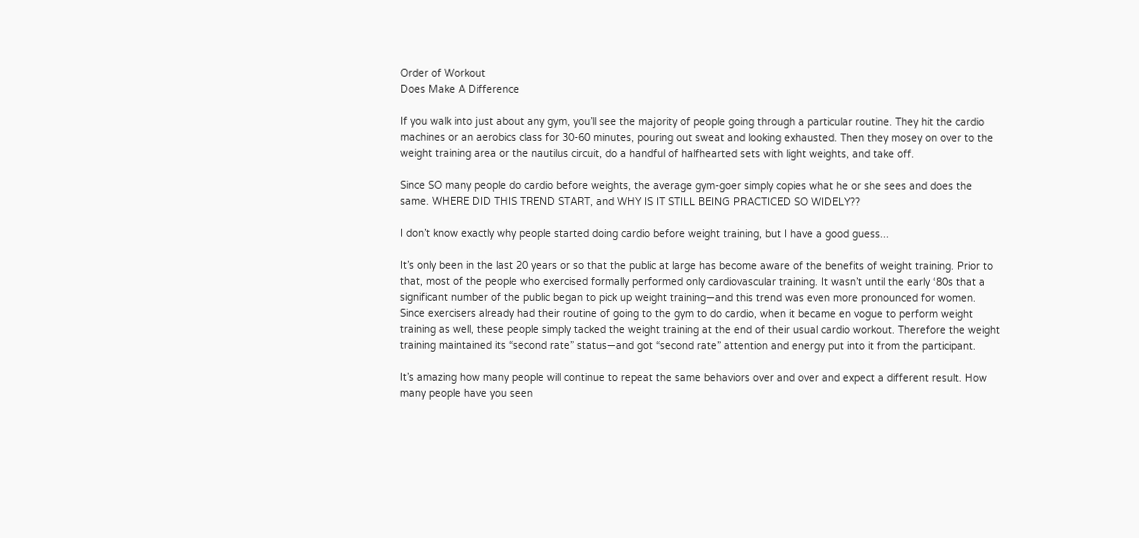Order of Workout
Does Make A Difference

If you walk into just about any gym, you’ll see the majority of people going through a particular routine. They hit the cardio machines or an aerobics class for 30-60 minutes, pouring out sweat and looking exhausted. Then they mosey on over to the weight training area or the nautilus circuit, do a handful of halfhearted sets with light weights, and take off.

Since SO many people do cardio before weights, the average gym-goer simply copies what he or she sees and does the same. WHERE DID THIS TREND START, and WHY IS IT STILL BEING PRACTICED SO WIDELY??

I don’t know exactly why people started doing cardio before weight training, but I have a good guess...

It’s only been in the last 20 years or so that the public at large has become aware of the benefits of weight training. Prior to that, most of the people who exercised formally performed only cardiovascular training. It wasn’t until the early ‘80s that a significant number of the public began to pick up weight training—and this trend was even more pronounced for women. Since exercisers already had their routine of going to the gym to do cardio, when it became en vogue to perform weight training as well, these people simply tacked the weight training at the end of their usual cardio workout. Therefore the weight training maintained its “second rate” status—and got “second rate” attention and energy put into it from the participant.

It’s amazing how many people will continue to repeat the same behaviors over and over and expect a different result. How many people have you seen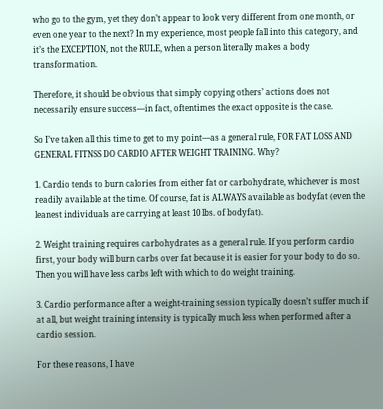who go to the gym, yet they don’t appear to look very different from one month, or even one year to the next? In my experience, most people fall into this category, and it’s the EXCEPTION, not the RULE, when a person literally makes a body transformation.

Therefore, it should be obvious that simply copying others’ actions does not necessarily ensure success—in fact, oftentimes the exact opposite is the case.

So I’ve taken all this time to get to my point—as a general rule, FOR FAT LOSS AND GENERAL FITNSS DO CARDIO AFTER WEIGHT TRAINING. Why?

1. Cardio tends to burn calories from either fat or carbohydrate, whichever is most readily available at the time. Of course, fat is ALWAYS available as bodyfat (even the leanest individuals are carrying at least 10 lbs. of bodyfat).

2. Weight training requires carbohydrates as a general rule. If you perform cardio first, your body will burn carbs over fat because it is easier for your body to do so. Then you will have less carbs left with which to do weight training.

3. Cardio performance after a weight-training session typically doesn’t suffer much if at all, but weight training intensity is typically much less when performed after a cardio session.

For these reasons, I have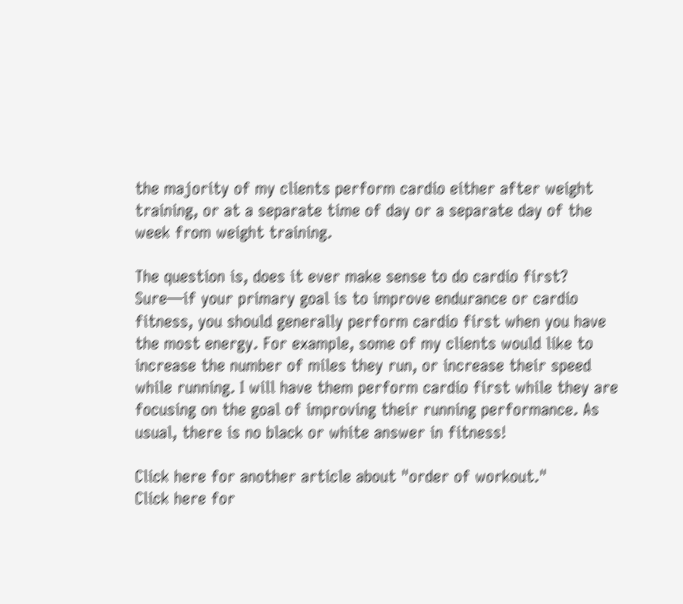the majority of my clients perform cardio either after weight training, or at a separate time of day or a separate day of the week from weight training.

The question is, does it ever make sense to do cardio first? Sure—if your primary goal is to improve endurance or cardio fitness, you should generally perform cardio first when you have the most energy. For example, some of my clients would like to increase the number of miles they run, or increase their speed while running. I will have them perform cardio first while they are focusing on the goal of improving their running performance. As usual, there is no black or white answer in fitness!

Click here for another article about "order of workout."
Click here for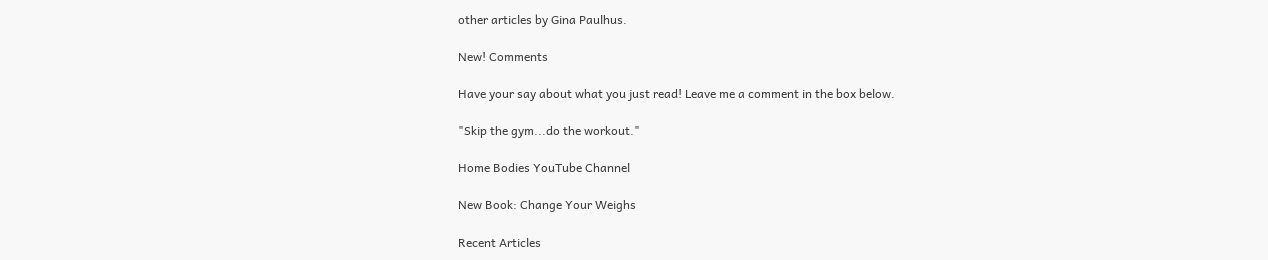other articles by Gina Paulhus.

New! Comments

Have your say about what you just read! Leave me a comment in the box below.

"Skip the gym...do the workout."

Home Bodies YouTube Channel

New Book: Change Your Weighs

Recent Articles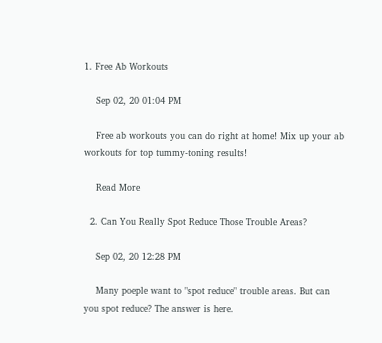1. Free Ab Workouts

    Sep 02, 20 01:04 PM

    Free ab workouts you can do right at home! Mix up your ab workouts for top tummy-toning results!

    Read More

  2. Can You Really Spot Reduce Those Trouble Areas?

    Sep 02, 20 12:28 PM

    Many poeple want to "spot reduce" trouble areas. But can you spot reduce? The answer is here.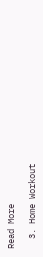Read More

  3. Home Workout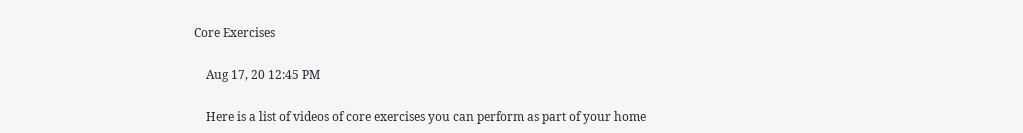Core Exercises

    Aug 17, 20 12:45 PM

    Here is a list of videos of core exercises you can perform as part of your home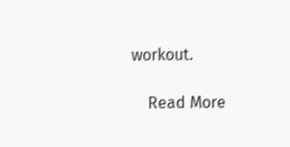workout.

    Read More